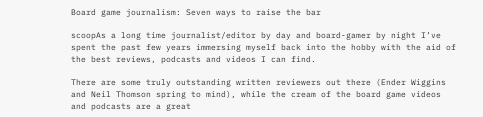Board game journalism: Seven ways to raise the bar

scoopAs a long time journalist/editor by day and board-gamer by night I’ve spent the past few years immersing myself back into the hobby with the aid of the best reviews, podcasts and videos I can find.

There are some truly outstanding written reviewers out there (Ender Wiggins and Neil Thomson spring to mind), while the cream of the board game videos and podcasts are a great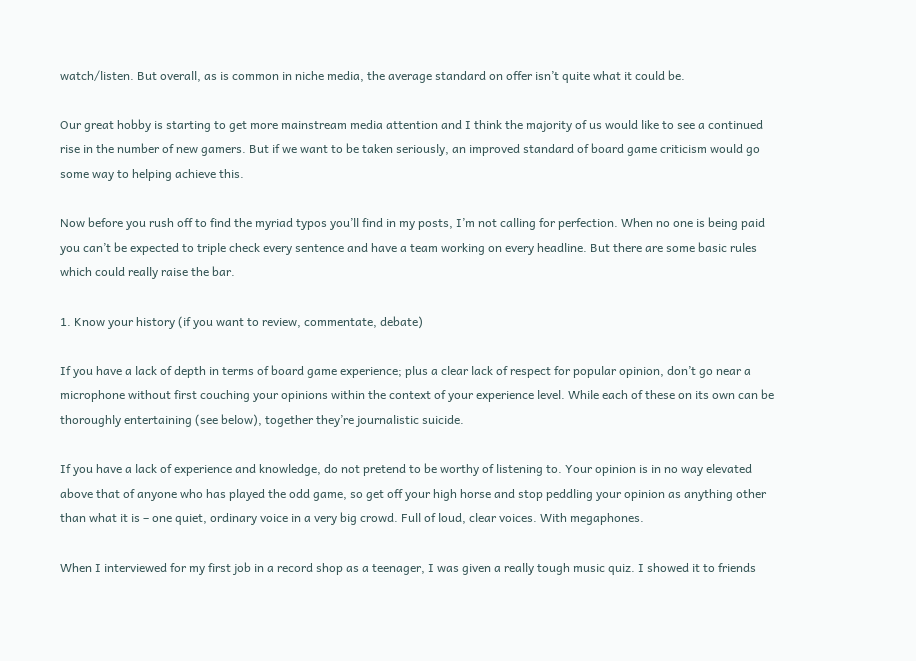watch/listen. But overall, as is common in niche media, the average standard on offer isn’t quite what it could be.

Our great hobby is starting to get more mainstream media attention and I think the majority of us would like to see a continued rise in the number of new gamers. But if we want to be taken seriously, an improved standard of board game criticism would go some way to helping achieve this.

Now before you rush off to find the myriad typos you’ll find in my posts, I’m not calling for perfection. When no one is being paid you can’t be expected to triple check every sentence and have a team working on every headline. But there are some basic rules which could really raise the bar.

1. Know your history (if you want to review, commentate, debate)

If you have a lack of depth in terms of board game experience; plus a clear lack of respect for popular opinion, don’t go near a microphone without first couching your opinions within the context of your experience level. While each of these on its own can be thoroughly entertaining (see below), together they’re journalistic suicide.

If you have a lack of experience and knowledge, do not pretend to be worthy of listening to. Your opinion is in no way elevated above that of anyone who has played the odd game, so get off your high horse and stop peddling your opinion as anything other than what it is – one quiet, ordinary voice in a very big crowd. Full of loud, clear voices. With megaphones.

When I interviewed for my first job in a record shop as a teenager, I was given a really tough music quiz. I showed it to friends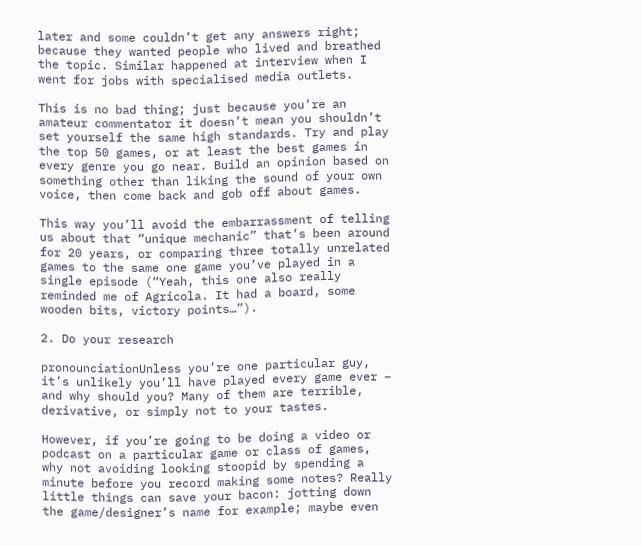later and some couldn’t get any answers right; because they wanted people who lived and breathed the topic. Similar happened at interview when I went for jobs with specialised media outlets.

This is no bad thing; just because you’re an amateur commentator it doesn’t mean you shouldn’t set yourself the same high standards. Try and play the top 50 games, or at least the best games in every genre you go near. Build an opinion based on something other than liking the sound of your own voice, then come back and gob off about games.

This way you’ll avoid the embarrassment of telling us about that “unique mechanic” that’s been around for 20 years, or comparing three totally unrelated games to the same one game you’ve played in a single episode (“Yeah, this one also really reminded me of Agricola. It had a board, some wooden bits, victory points…”).

2. Do your research

pronounciationUnless you’re one particular guy, it’s unlikely you’ll have played every game ever – and why should you? Many of them are terrible, derivative, or simply not to your tastes.

However, if you’re going to be doing a video or podcast on a particular game or class of games, why not avoiding looking stoopid by spending a minute before you record making some notes? Really little things can save your bacon: jotting down the game/designer’s name for example; maybe even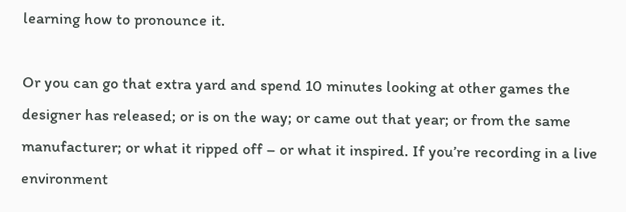learning how to pronounce it.

Or you can go that extra yard and spend 10 minutes looking at other games the designer has released; or is on the way; or came out that year; or from the same manufacturer; or what it ripped off – or what it inspired. If you’re recording in a live environment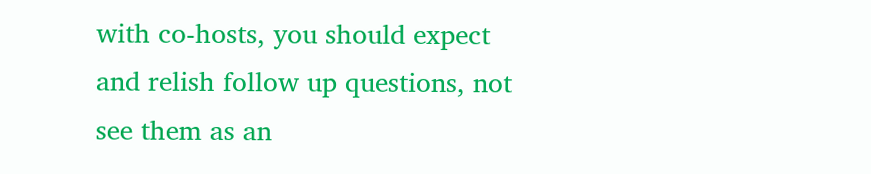with co-hosts, you should expect and relish follow up questions, not see them as an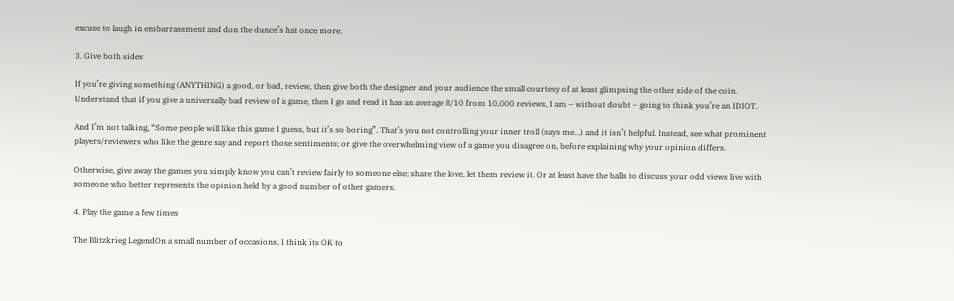excuse to laugh in embarrassment and don the dunce’s hat once more.

3. Give both sides

If you’re giving something (ANYTHING) a good, or bad, review, then give both the designer and your audience the small courtesy of at least glimpsing the other side of the coin. Understand that if you give a universally bad review of a game, then I go and read it has an average 8/10 from 10,000 reviews, I am – without doubt – going to think you’re an IDIOT.

And I’m not talking, “Some people will like this game I guess, but it’s so boring”. That’s you not controlling your inner troll (says me…) and it isn’t helpful. Instead, see what prominent players/reviewers who like the genre say and report those sentiments; or give the overwhelming view of a game you disagree on, before explaining why your opinion differs.

Otherwise, give away the games you simply know you can’t review fairly to someone else; share the love, let them review it. Or at least have the balls to discuss your odd views live with someone who better represents the opinion held by a good number of other gamers.

4. Play the game a few times

The Blitzkrieg LegendOn a small number of occasions, I think its OK to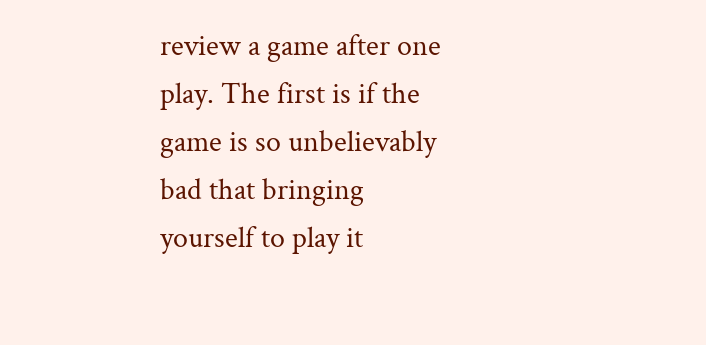review a game after one play. The first is if the game is so unbelievably bad that bringing yourself to play it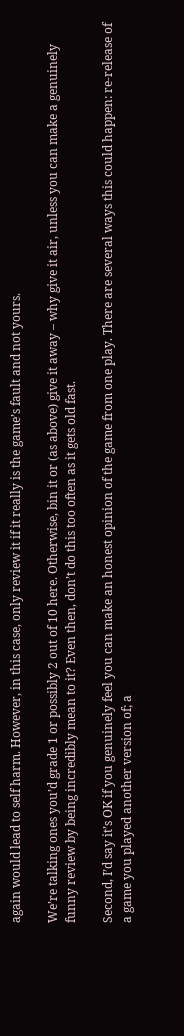again would lead to self harm. However, in this case, only review it if it really is the game’s fault and not yours.

We’re talking ones you’d grade 1 or possibly 2 out of 10 here. Otherwise, bin it or (as above) give it away – why give it air, unless you can make a genuinely funny review by being incredibly mean to it? Even then, don’t do this too often as it gets old fast.

Second, I’d say it’s OK if you genuinely feel you can make an honest opinion of the game from one play. There are several ways this could happen: re-release of a game you played another version of; a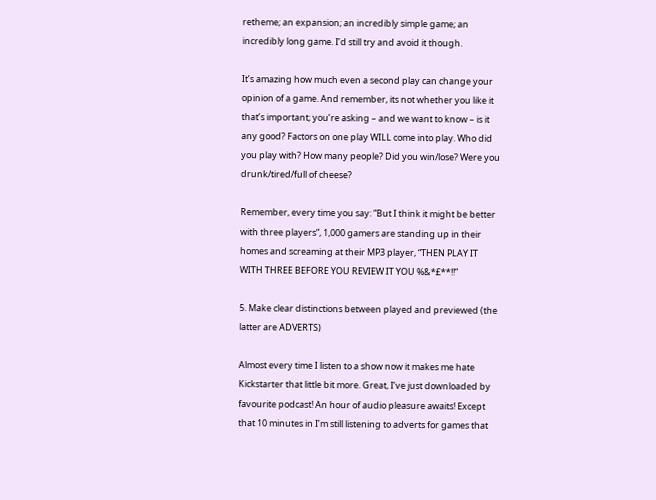retheme; an expansion; an incredibly simple game; an incredibly long game. I’d still try and avoid it though.

It’s amazing how much even a second play can change your opinion of a game. And remember, its not whether you like it that’s important; you’re asking – and we want to know – is it any good? Factors on one play WILL come into play. Who did you play with? How many people? Did you win/lose? Were you drunk/tired/full of cheese?

Remember, every time you say: “But I think it might be better with three players”, 1,000 gamers are standing up in their homes and screaming at their MP3 player, “THEN PLAY IT WITH THREE BEFORE YOU REVIEW IT YOU %&*£**!!”

5. Make clear distinctions between played and previewed (the latter are ADVERTS)

Almost every time I listen to a show now it makes me hate Kickstarter that little bit more. Great, I’ve just downloaded by favourite podcast! An hour of audio pleasure awaits! Except that 10 minutes in I’m still listening to adverts for games that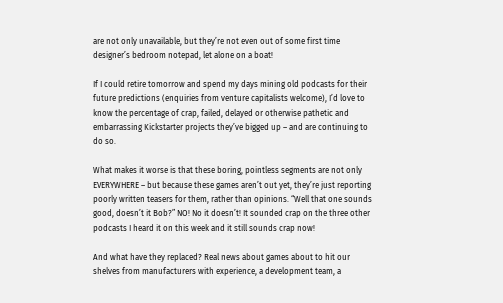are not only unavailable, but they’re not even out of some first time designer’s bedroom notepad, let alone on a boat!

If I could retire tomorrow and spend my days mining old podcasts for their future predictions (enquiries from venture capitalists welcome), I’d love to know the percentage of crap, failed, delayed or otherwise pathetic and embarrassing Kickstarter projects they’ve bigged up – and are continuing to do so.

What makes it worse is that these boring, pointless segments are not only EVERYWHERE – but because these games aren’t out yet, they’re just reporting poorly written teasers for them, rather than opinions. “Well that one sounds good, doesn’t it Bob?” NO! No it doesn’t! It sounded crap on the three other podcasts I heard it on this week and it still sounds crap now!

And what have they replaced? Real news about games about to hit our shelves from manufacturers with experience, a development team, a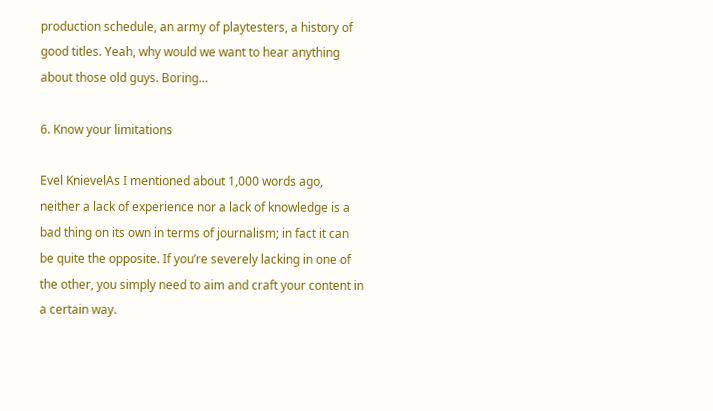production schedule, an army of playtesters, a history of good titles. Yeah, why would we want to hear anything about those old guys. Boring…

6. Know your limitations

Evel KnievelAs I mentioned about 1,000 words ago, neither a lack of experience nor a lack of knowledge is a bad thing on its own in terms of journalism; in fact it can be quite the opposite. If you’re severely lacking in one of the other, you simply need to aim and craft your content in a certain way.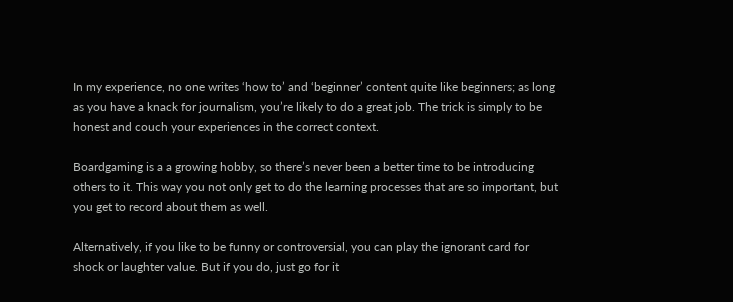In my experience, no one writes ‘how to’ and ‘beginner’ content quite like beginners; as long as you have a knack for journalism, you’re likely to do a great job. The trick is simply to be honest and couch your experiences in the correct context.

Boardgaming is a a growing hobby, so there’s never been a better time to be introducing others to it. This way you not only get to do the learning processes that are so important, but you get to record about them as well.

Alternatively, if you like to be funny or controversial, you can play the ignorant card for shock or laughter value. But if you do, just go for it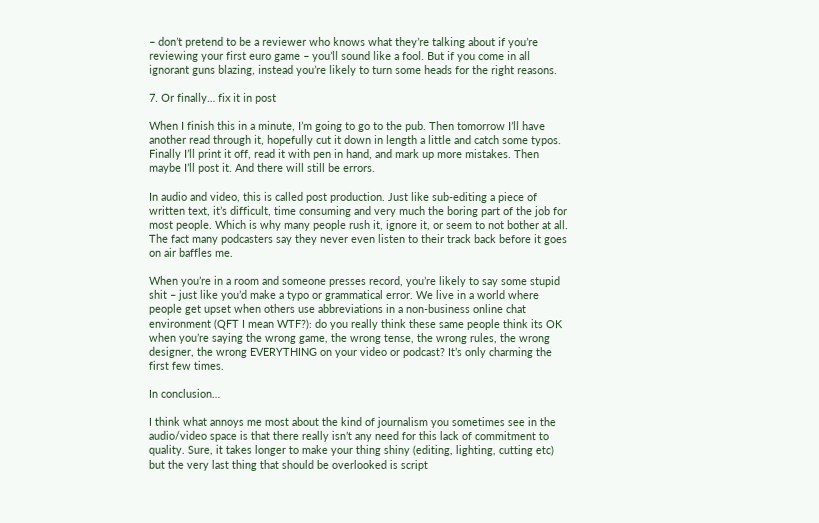– don’t pretend to be a reviewer who knows what they’re talking about if you’re reviewing your first euro game – you’ll sound like a fool. But if you come in all ignorant guns blazing, instead you’re likely to turn some heads for the right reasons.

7. Or finally… fix it in post

When I finish this in a minute, I’m going to go to the pub. Then tomorrow I’ll have another read through it, hopefully cut it down in length a little and catch some typos. Finally I’ll print it off, read it with pen in hand, and mark up more mistakes. Then maybe I’ll post it. And there will still be errors.

In audio and video, this is called post production. Just like sub-editing a piece of written text, it’s difficult, time consuming and very much the boring part of the job for most people. Which is why many people rush it, ignore it, or seem to not bother at all. The fact many podcasters say they never even listen to their track back before it goes on air baffles me.

When you’re in a room and someone presses record, you’re likely to say some stupid shit – just like you’d make a typo or grammatical error. We live in a world where people get upset when others use abbreviations in a non-business online chat environment (QFT I mean WTF?): do you really think these same people think its OK when you’re saying the wrong game, the wrong tense, the wrong rules, the wrong designer, the wrong EVERYTHING on your video or podcast? It’s only charming the first few times.

In conclusion…

I think what annoys me most about the kind of journalism you sometimes see in the audio/video space is that there really isn’t any need for this lack of commitment to quality. Sure, it takes longer to make your thing shiny (editing, lighting, cutting etc) but the very last thing that should be overlooked is script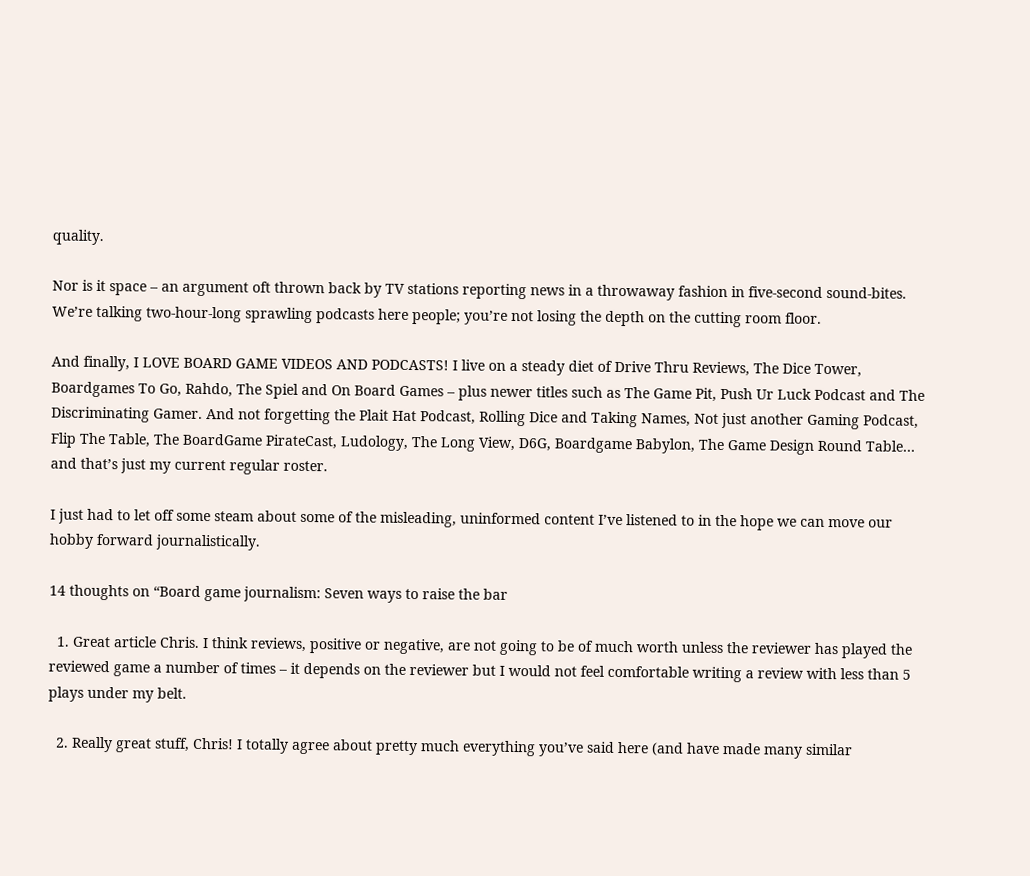quality.

Nor is it space – an argument oft thrown back by TV stations reporting news in a throwaway fashion in five-second sound-bites. We’re talking two-hour-long sprawling podcasts here people; you’re not losing the depth on the cutting room floor.

And finally, I LOVE BOARD GAME VIDEOS AND PODCASTS! I live on a steady diet of Drive Thru Reviews, The Dice Tower, Boardgames To Go, Rahdo, The Spiel and On Board Games – plus newer titles such as The Game Pit, Push Ur Luck Podcast and The Discriminating Gamer. And not forgetting the Plait Hat Podcast, Rolling Dice and Taking Names, Not just another Gaming Podcast, Flip The Table, The BoardGame PirateCast, Ludology, The Long View, D6G, Boardgame Babylon, The Game Design Round Table… and that’s just my current regular roster.

I just had to let off some steam about some of the misleading, uninformed content I’ve listened to in the hope we can move our hobby forward journalistically.

14 thoughts on “Board game journalism: Seven ways to raise the bar

  1. Great article Chris. I think reviews, positive or negative, are not going to be of much worth unless the reviewer has played the reviewed game a number of times – it depends on the reviewer but I would not feel comfortable writing a review with less than 5 plays under my belt.

  2. Really great stuff, Chris! I totally agree about pretty much everything you’ve said here (and have made many similar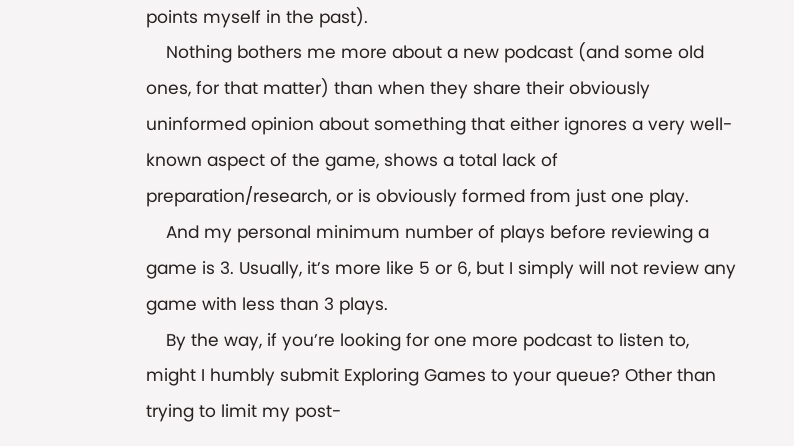points myself in the past).
    Nothing bothers me more about a new podcast (and some old ones, for that matter) than when they share their obviously uninformed opinion about something that either ignores a very well-known aspect of the game, shows a total lack of preparation/research, or is obviously formed from just one play.
    And my personal minimum number of plays before reviewing a game is 3. Usually, it’s more like 5 or 6, but I simply will not review any game with less than 3 plays.
    By the way, if you’re looking for one more podcast to listen to, might I humbly submit Exploring Games to your queue? Other than trying to limit my post-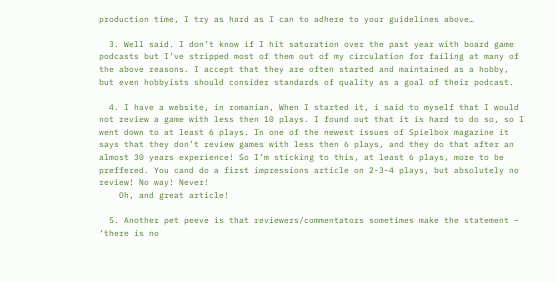production time, I try as hard as I can to adhere to your guidelines above…

  3. Well said. I don’t know if I hit saturation over the past year with board game podcasts but I’ve stripped most of them out of my circulation for failing at many of the above reasons. I accept that they are often started and maintained as a hobby, but even hobbyists should consider standards of quality as a goal of their podcast.

  4. I have a website, in romanian, When I started it, i said to myself that I would not review a game with less then 10 plays. I found out that it is hard to do so, so I went down to at least 6 plays. In one of the newest issues of Spielbox magazine it says that they don’t review games with less then 6 plays, and they do that after an almost 30 years experience! So I’m sticking to this, at least 6 plays, more to be preffered. You cand do a first impressions article on 2-3-4 plays, but absolutely no review! No way! Never!
    Oh, and great article!

  5. Another pet peeve is that reviewers/commentators sometimes make the statement – ‘there is no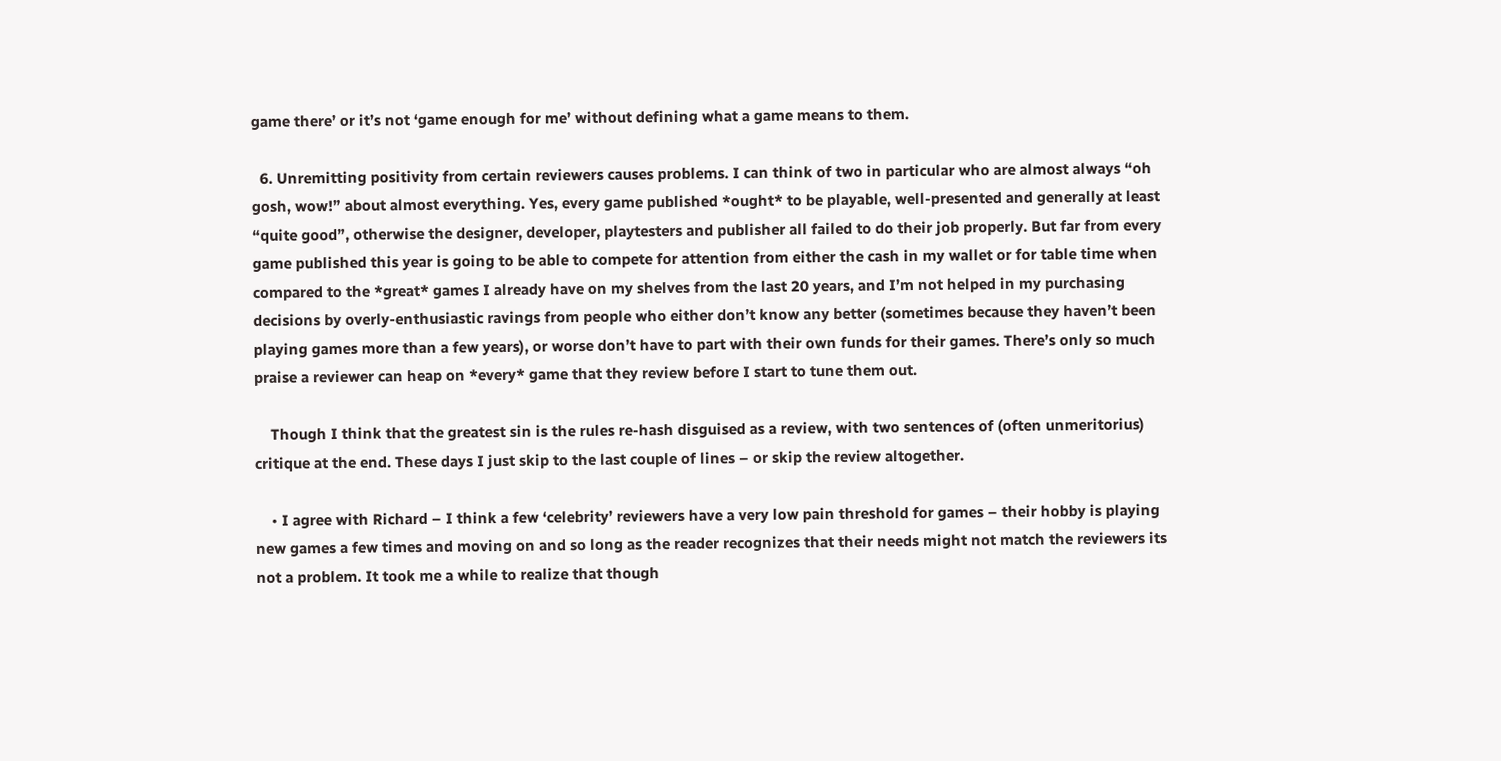game there’ or it’s not ‘game enough for me’ without defining what a game means to them.

  6. Unremitting positivity from certain reviewers causes problems. I can think of two in particular who are almost always “oh gosh, wow!” about almost everything. Yes, every game published *ought* to be playable, well-presented and generally at least “quite good”, otherwise the designer, developer, playtesters and publisher all failed to do their job properly. But far from every game published this year is going to be able to compete for attention from either the cash in my wallet or for table time when compared to the *great* games I already have on my shelves from the last 20 years, and I’m not helped in my purchasing decisions by overly-enthusiastic ravings from people who either don’t know any better (sometimes because they haven’t been playing games more than a few years), or worse don’t have to part with their own funds for their games. There’s only so much praise a reviewer can heap on *every* game that they review before I start to tune them out.

    Though I think that the greatest sin is the rules re-hash disguised as a review, with two sentences of (often unmeritorius) critique at the end. These days I just skip to the last couple of lines – or skip the review altogether.

    • I agree with Richard – I think a few ‘celebrity’ reviewers have a very low pain threshold for games – their hobby is playing new games a few times and moving on and so long as the reader recognizes that their needs might not match the reviewers its not a problem. It took me a while to realize that though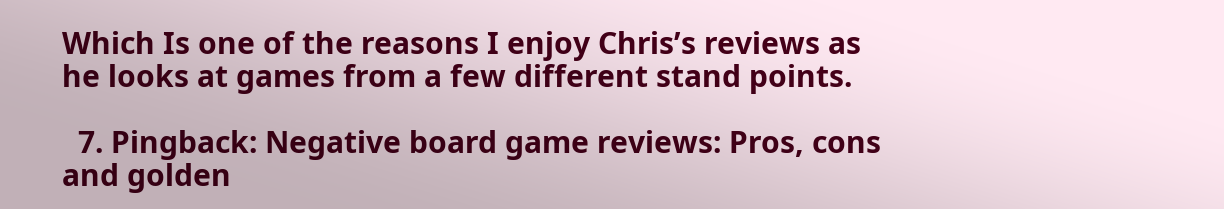Which Is one of the reasons I enjoy Chris’s reviews as he looks at games from a few different stand points.

  7. Pingback: Negative board game reviews: Pros, cons and golden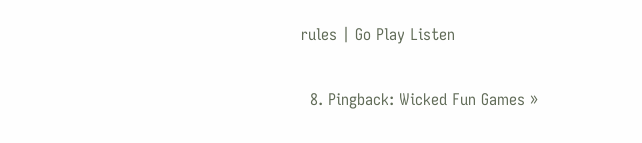rules | Go Play Listen

  8. Pingback: Wicked Fun Games »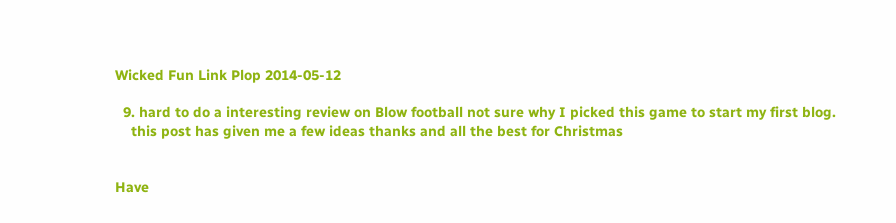Wicked Fun Link Plop 2014-05-12

  9. hard to do a interesting review on Blow football not sure why I picked this game to start my first blog.
    this post has given me a few ideas thanks and all the best for Christmas


Have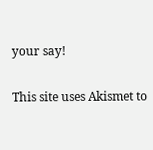your say!

This site uses Akismet to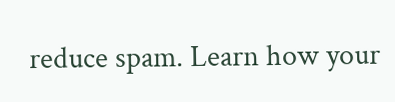reduce spam. Learn how your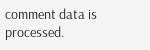comment data is processed.